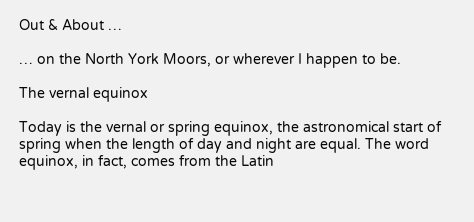Out & About …

… on the North York Moors, or wherever I happen to be.

The vernal equinox

Today is the vernal or spring equinox, the astronomical start of spring when the length of day and night are equal. The word equinox, in fact, comes from the Latin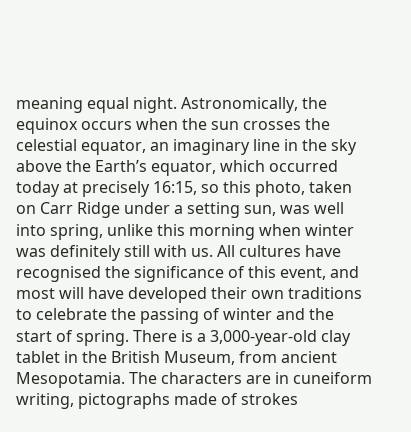meaning equal night. Astronomically, the equinox occurs when the sun crosses the celestial equator, an imaginary line in the sky above the Earth’s equator, which occurred today at precisely 16:15, so this photo, taken on Carr Ridge under a setting sun, was well into spring, unlike this morning when winter was definitely still with us. All cultures have recognised the significance of this event, and most will have developed their own traditions to celebrate the passing of winter and the start of spring. There is a 3,000-year-old clay tablet in the British Museum, from ancient Mesopotamia. The characters are in cuneiform writing, pictographs made of strokes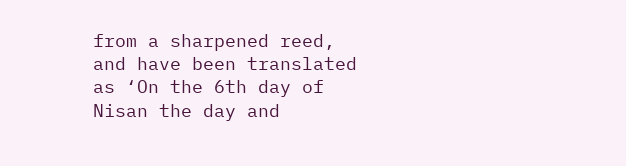from a sharpened reed, and have been translated as ‘On the 6th day of Nisan the day and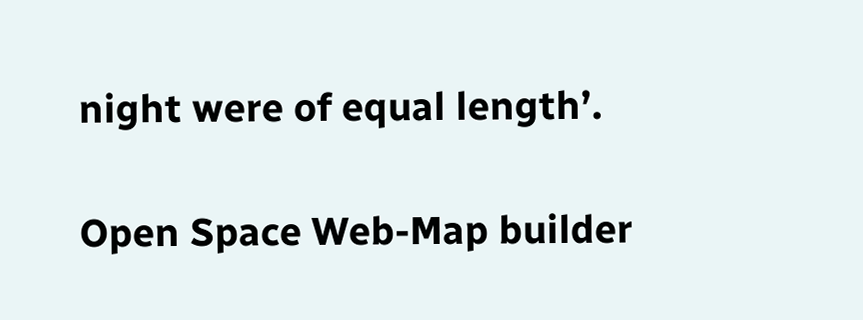night were of equal length’.

Open Space Web-Map builder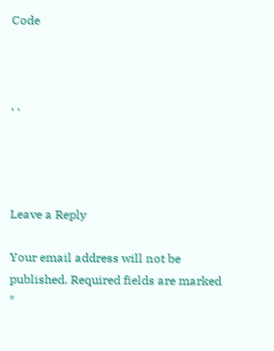Code



, ,




Leave a Reply

Your email address will not be published. Required fields are marked *